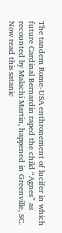The tandem Rome-USA enthronement of lucifer in which future Cardinal Bernardin raped the child “Agnes” as recounted by Malachi Martin, happened in Greenville, SC. Now read this satanic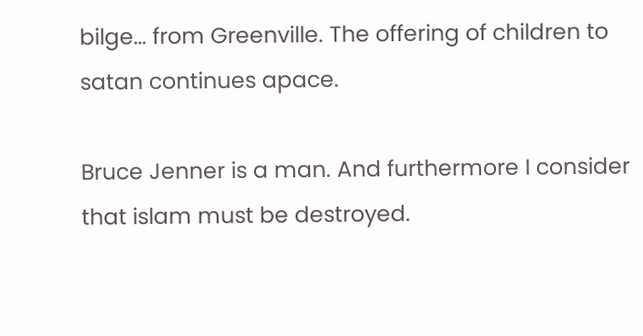bilge… from Greenville. The offering of children to satan continues apace.

Bruce Jenner is a man. And furthermore I consider that islam must be destroyed.